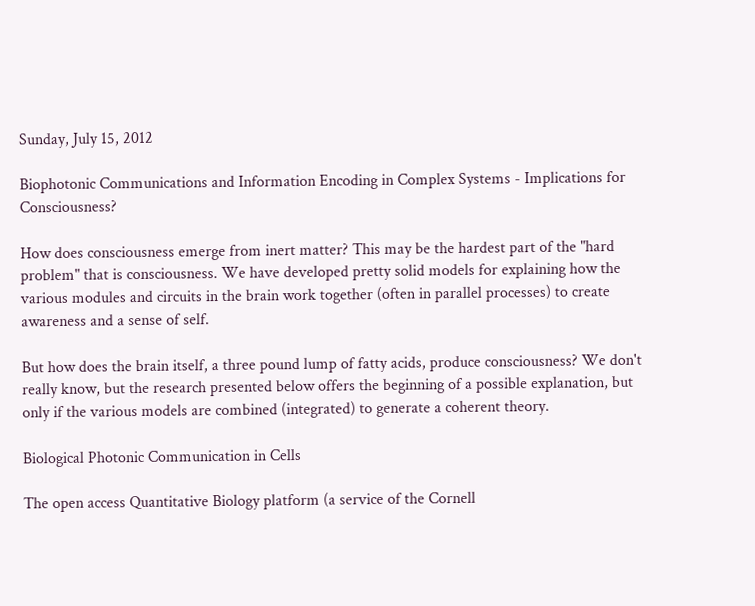Sunday, July 15, 2012

Biophotonic Communications and Information Encoding in Complex Systems - Implications for Consciousness?

How does consciousness emerge from inert matter? This may be the hardest part of the "hard problem" that is consciousness. We have developed pretty solid models for explaining how the various modules and circuits in the brain work together (often in parallel processes) to create awareness and a sense of self.

But how does the brain itself, a three pound lump of fatty acids, produce consciousness? We don't really know, but the research presented below offers the beginning of a possible explanation, but only if the various models are combined (integrated) to generate a coherent theory.

Biological Photonic Communication in Cells

The open access Quantitative Biology platform (a service of the Cornell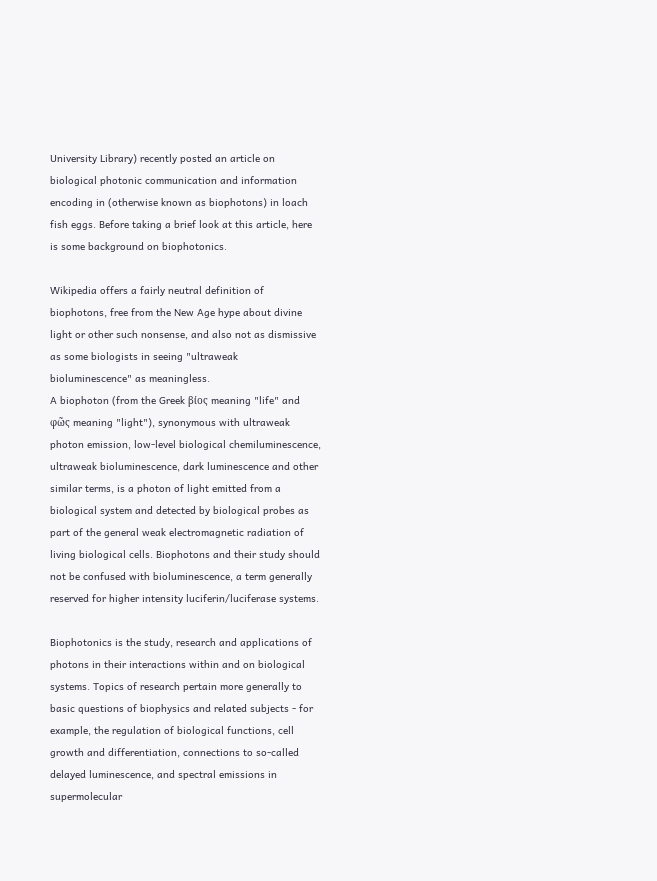University Library) recently posted an article on biological photonic communication and information encoding in (otherwise known as biophotons) in loach fish eggs. Before taking a brief look at this article, here is some background on biophotonics.

Wikipedia offers a fairly neutral definition of biophotons, free from the New Age hype about divine light or other such nonsense, and also not as dismissive as some biologists in seeing "ultraweak  bioluminescence" as meaningless.
A biophoton (from the Greek βίος meaning "life" and φῶς meaning "light"), synonymous with ultraweak photon emission, low-level biological chemiluminescence, ultraweak bioluminescence, dark luminescence and other similar terms, is a photon of light emitted from a biological system and detected by biological probes as part of the general weak electromagnetic radiation of living biological cells. Biophotons and their study should not be confused with bioluminescence, a term generally reserved for higher intensity luciferin/luciferase systems.

Biophotonics is the study, research and applications of photons in their interactions within and on biological systems. Topics of research pertain more generally to basic questions of biophysics and related subjects - for example, the regulation of biological functions, cell growth and differentiation, connections to so-called delayed luminescence, and spectral emissions in supermolecular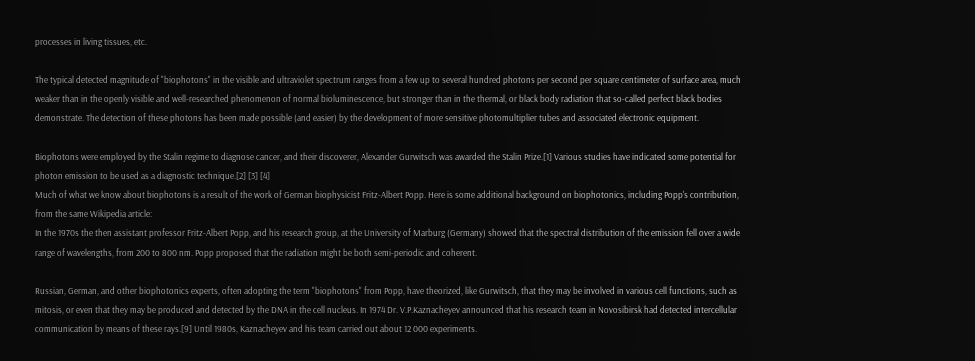processes in living tissues, etc.

The typical detected magnitude of "biophotons" in the visible and ultraviolet spectrum ranges from a few up to several hundred photons per second per square centimeter of surface area, much weaker than in the openly visible and well-researched phenomenon of normal bioluminescence, but stronger than in the thermal, or black body radiation that so-called perfect black bodies demonstrate. The detection of these photons has been made possible (and easier) by the development of more sensitive photomultiplier tubes and associated electronic equipment.

Biophotons were employed by the Stalin regime to diagnose cancer, and their discoverer, Alexander Gurwitsch was awarded the Stalin Prize.[1] Various studies have indicated some potential for photon emission to be used as a diagnostic technique.[2] [3] [4]
Much of what we know about biophotons is a result of the work of German biophysicist Fritz-Albert Popp. Here is some additional background on biophotonics, including Popp's contribution, from the same Wikipedia article:
In the 1970s the then assistant professor Fritz-Albert Popp, and his research group, at the University of Marburg (Germany) showed that the spectral distribution of the emission fell over a wide range of wavelengths, from 200 to 800 nm. Popp proposed that the radiation might be both semi-periodic and coherent.

Russian, German, and other biophotonics experts, often adopting the term "biophotons" from Popp, have theorized, like Gurwitsch, that they may be involved in various cell functions, such as mitosis, or even that they may be produced and detected by the DNA in the cell nucleus. In 1974 Dr. V.P.Kaznacheyev announced that his research team in Novosibirsk had detected intercellular communication by means of these rays.[9] Until 1980s, Kaznacheyev and his team carried out about 12 000 experiments.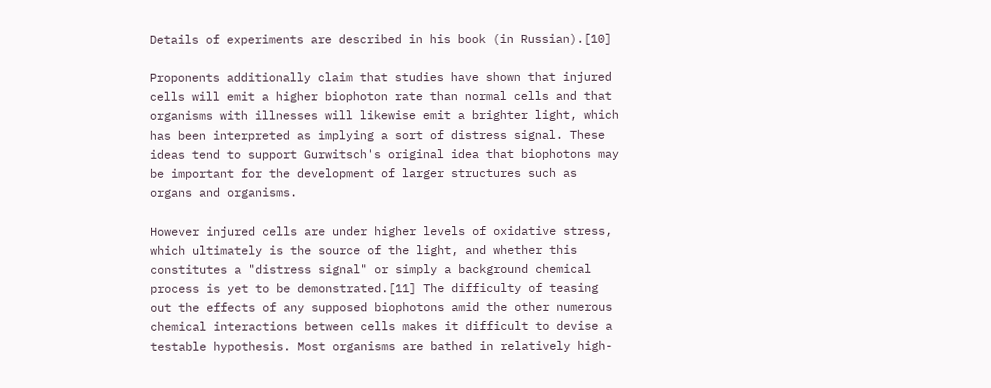Details of experiments are described in his book (in Russian).[10]

Proponents additionally claim that studies have shown that injured cells will emit a higher biophoton rate than normal cells and that organisms with illnesses will likewise emit a brighter light, which has been interpreted as implying a sort of distress signal. These ideas tend to support Gurwitsch's original idea that biophotons may be important for the development of larger structures such as organs and organisms.

However injured cells are under higher levels of oxidative stress, which ultimately is the source of the light, and whether this constitutes a "distress signal" or simply a background chemical process is yet to be demonstrated.[11] The difficulty of teasing out the effects of any supposed biophotons amid the other numerous chemical interactions between cells makes it difficult to devise a testable hypothesis. Most organisms are bathed in relatively high-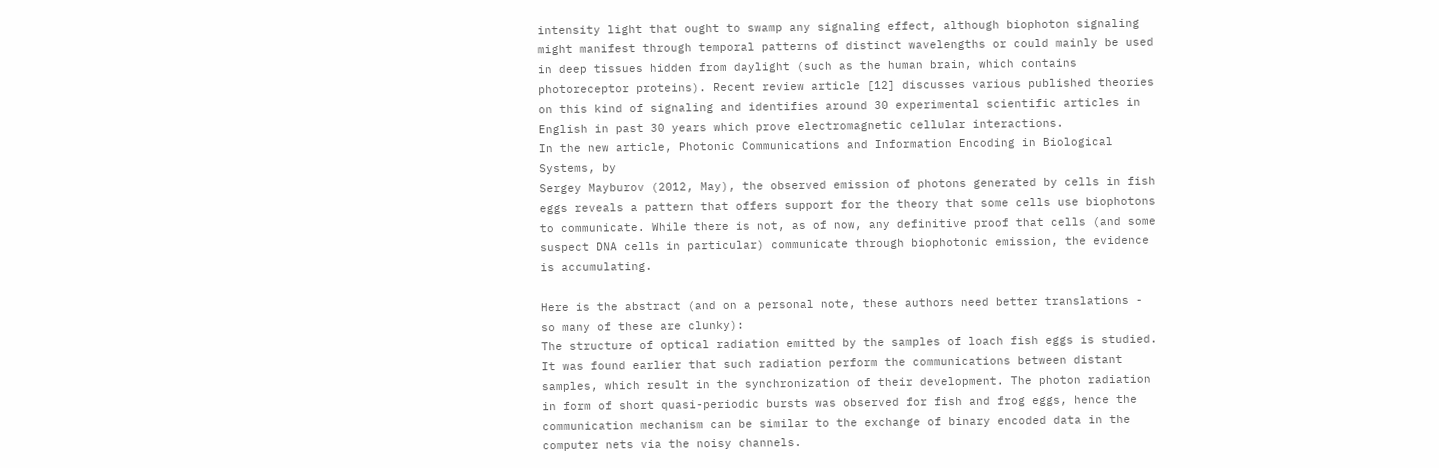intensity light that ought to swamp any signaling effect, although biophoton signaling might manifest through temporal patterns of distinct wavelengths or could mainly be used in deep tissues hidden from daylight (such as the human brain, which contains photoreceptor proteins). Recent review article [12] discusses various published theories on this kind of signaling and identifies around 30 experimental scientific articles in English in past 30 years which prove electromagnetic cellular interactions.
In the new article, Photonic Communications and Information Encoding in Biological Systems, by
Sergey Mayburov (2012, May), the observed emission of photons generated by cells in fish eggs reveals a pattern that offers support for the theory that some cells use biophotons to communicate. While there is not, as of now, any definitive proof that cells (and some suspect DNA cells in particular) communicate through biophotonic emission, the evidence is accumulating.

Here is the abstract (and on a personal note, these authors need better translations - so many of these are clunky):
The structure of optical radiation emitted by the samples of loach fish eggs is studied. It was found earlier that such radiation perform the communications between distant samples, which result in the synchronization of their development. The photon radiation in form of short quasi-periodic bursts was observed for fish and frog eggs, hence the communication mechanism can be similar to the exchange of binary encoded data in the computer nets via the noisy channels.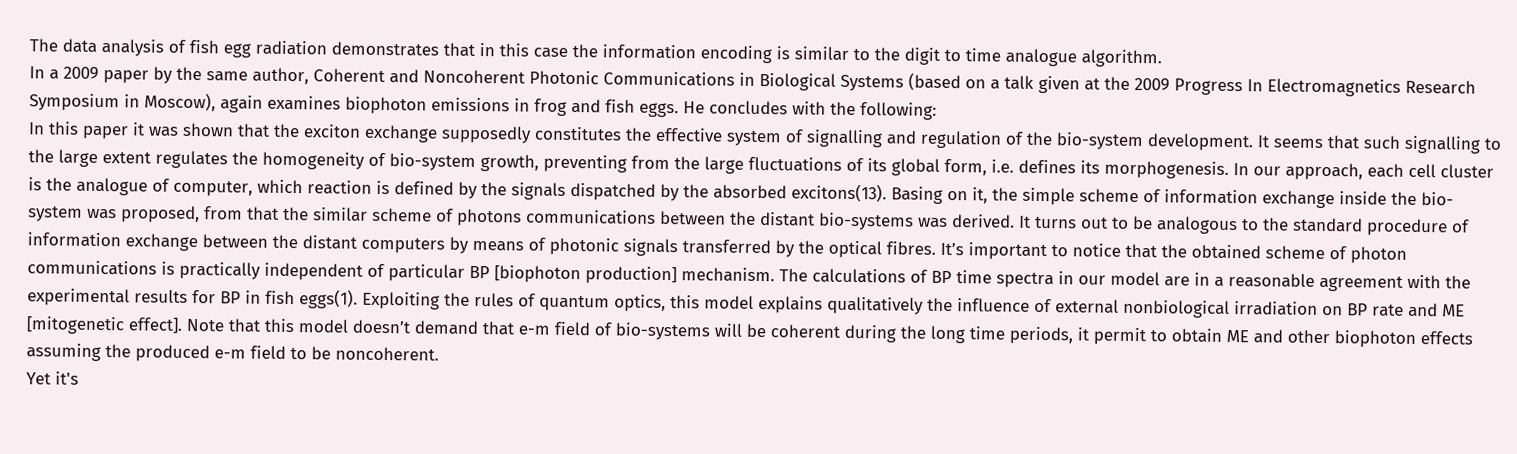The data analysis of fish egg radiation demonstrates that in this case the information encoding is similar to the digit to time analogue algorithm.
In a 2009 paper by the same author, Coherent and Noncoherent Photonic Communications in Biological Systems (based on a talk given at the 2009 Progress In Electromagnetics Research Symposium in Moscow), again examines biophoton emissions in frog and fish eggs. He concludes with the following:
In this paper it was shown that the exciton exchange supposedly constitutes the effective system of signalling and regulation of the bio-system development. It seems that such signalling to the large extent regulates the homogeneity of bio-system growth, preventing from the large fluctuations of its global form, i.e. defines its morphogenesis. In our approach, each cell cluster is the analogue of computer, which reaction is defined by the signals dispatched by the absorbed excitons(13). Basing on it, the simple scheme of information exchange inside the bio-system was proposed, from that the similar scheme of photons communications between the distant bio-systems was derived. It turns out to be analogous to the standard procedure of information exchange between the distant computers by means of photonic signals transferred by the optical fibres. It’s important to notice that the obtained scheme of photon communications is practically independent of particular BP [biophoton production] mechanism. The calculations of BP time spectra in our model are in a reasonable agreement with the experimental results for BP in fish eggs(1). Exploiting the rules of quantum optics, this model explains qualitatively the influence of external nonbiological irradiation on BP rate and ME [mitogenetic effect]. Note that this model doesn’t demand that e-m field of bio-systems will be coherent during the long time periods, it permit to obtain ME and other biophoton effects assuming the produced e-m field to be noncoherent.
Yet it's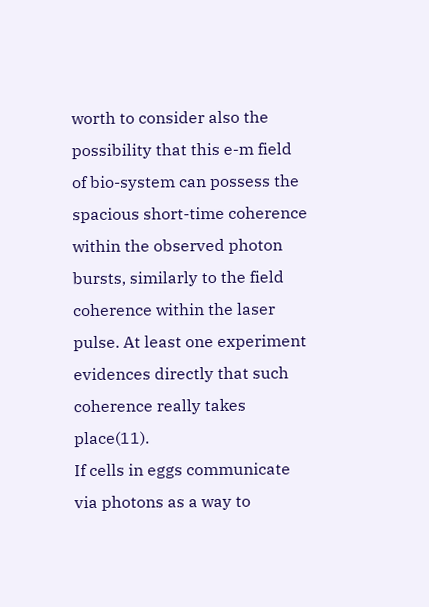worth to consider also the possibility that this e-m field of bio-system can possess the spacious short-time coherence within the observed photon bursts, similarly to the field coherence within the laser pulse. At least one experiment evidences directly that such coherence really takes place(11).
If cells in eggs communicate via photons as a way to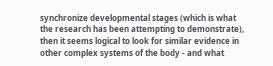synchronize developmental stages (which is what the research has been attempting to demonstrate), then it seems logical to look for similar evidence in other complex systems of the body - and what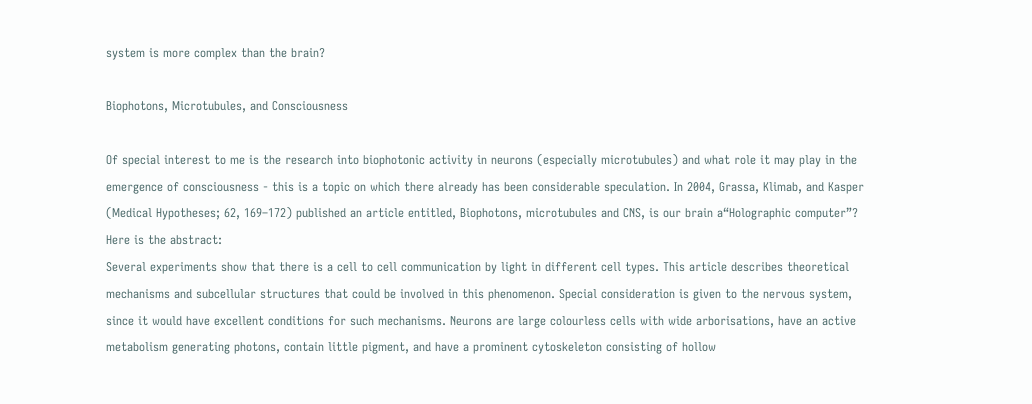system is more complex than the brain?

Biophotons, Microtubules, and Consciousness

Of special interest to me is the research into biophotonic activity in neurons (especially microtubules) and what role it may play in the emergence of consciousness - this is a topic on which there already has been considerable speculation. In 2004, Grassa, Klimab, and Kasper (Medical Hypotheses; 62, 169–172) published an article entitled, Biophotons, microtubules and CNS, is our brain a“Holographic computer”? Here is the abstract:
Several experiments show that there is a cell to cell communication by light in different cell types. This article describes theoretical mechanisms and subcellular structures that could be involved in this phenomenon. Special consideration is given to the nervous system, since it would have excellent conditions for such mechanisms. Neurons are large colourless cells with wide arborisations, have an active metabolism generating photons, contain little pigment, and have a prominent cytoskeleton consisting of hollow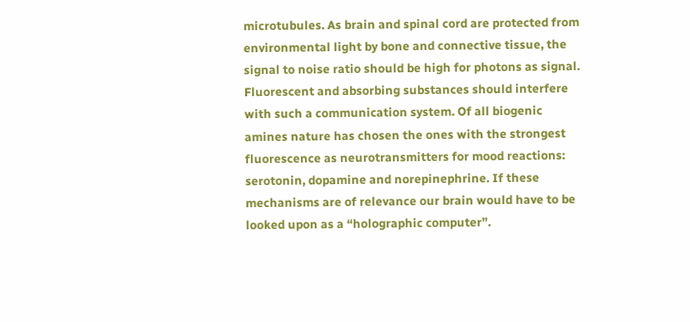microtubules. As brain and spinal cord are protected from environmental light by bone and connective tissue, the signal to noise ratio should be high for photons as signal. Fluorescent and absorbing substances should interfere with such a communication system. Of all biogenic amines nature has chosen the ones with the strongest fluorescence as neurotransmitters for mood reactions: serotonin, dopamine and norepinephrine. If these mechanisms are of relevance our brain would have to be looked upon as a “holographic computer”.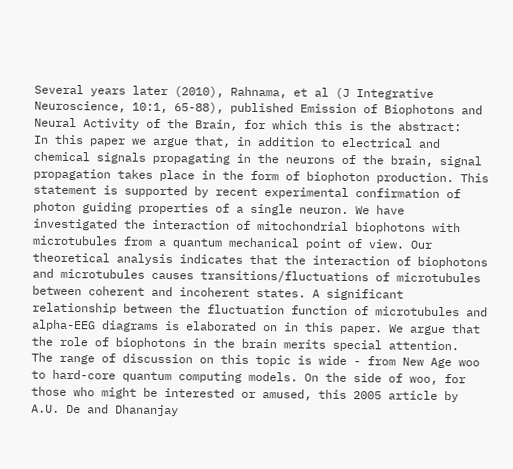Several years later (2010), Rahnama, et al (J Integrative Neuroscience, 10:1, 65-88), published Emission of Biophotons and Neural Activity of the Brain, for which this is the abstract:
In this paper we argue that, in addition to electrical and chemical signals propagating in the neurons of the brain, signal propagation takes place in the form of biophoton production. This statement is supported by recent experimental confirmation of photon guiding properties of a single neuron. We have investigated the interaction of mitochondrial biophotons with microtubules from a quantum mechanical point of view. Our theoretical analysis indicates that the interaction of biophotons and microtubules causes transitions/fluctuations of microtubules between coherent and incoherent states. A significant relationship between the fluctuation function of microtubules and alpha-EEG diagrams is elaborated on in this paper. We argue that the role of biophotons in the brain merits special attention.
The range of discussion on this topic is wide - from New Age woo to hard-core quantum computing models. On the side of woo, for those who might be interested or amused, this 2005 article by A.U. De and Dhananjay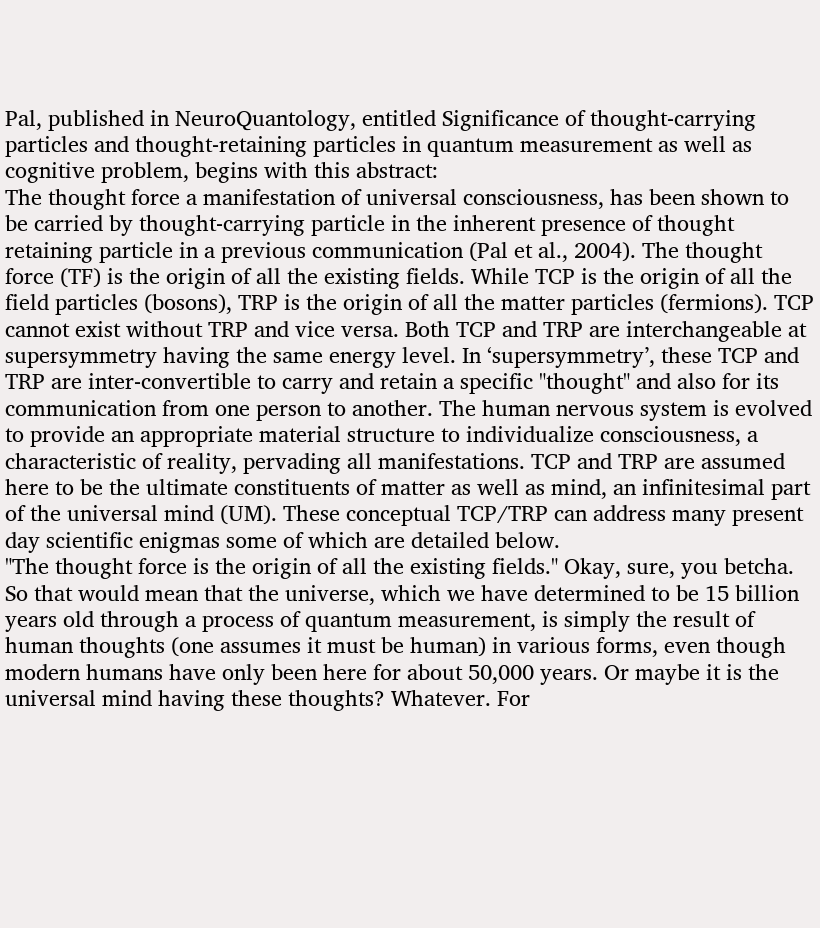Pal, published in NeuroQuantology, entitled Significance of thought-carrying particles and thought-retaining particles in quantum measurement as well as cognitive problem, begins with this abstract:
The thought force a manifestation of universal consciousness, has been shown to be carried by thought-carrying particle in the inherent presence of thought retaining particle in a previous communication (Pal et al., 2004). The thought force (TF) is the origin of all the existing fields. While TCP is the origin of all the field particles (bosons), TRP is the origin of all the matter particles (fermions). TCP cannot exist without TRP and vice versa. Both TCP and TRP are interchangeable at supersymmetry having the same energy level. In ‘supersymmetry’, these TCP and TRP are inter-convertible to carry and retain a specific "thought" and also for its communication from one person to another. The human nervous system is evolved to provide an appropriate material structure to individualize consciousness, a characteristic of reality, pervading all manifestations. TCP and TRP are assumed here to be the ultimate constituents of matter as well as mind, an infinitesimal part of the universal mind (UM). These conceptual TCP/TRP can address many present day scientific enigmas some of which are detailed below.
"The thought force is the origin of all the existing fields." Okay, sure, you betcha. So that would mean that the universe, which we have determined to be 15 billion years old through a process of quantum measurement, is simply the result of human thoughts (one assumes it must be human) in various forms, even though modern humans have only been here for about 50,000 years. Or maybe it is the universal mind having these thoughts? Whatever. For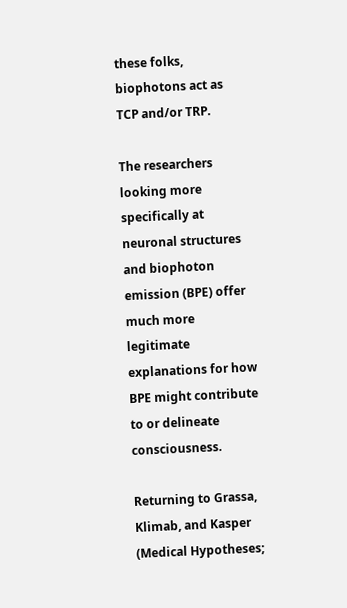these folks, biophotons act as TCP and/or TRP.

The researchers looking more specifically at neuronal structures and biophoton emission (BPE) offer much more legitimate explanations for how BPE might contribute to or delineate consciousness.

Returning to Grassa, Klimab, and Kasper (Medical Hypotheses;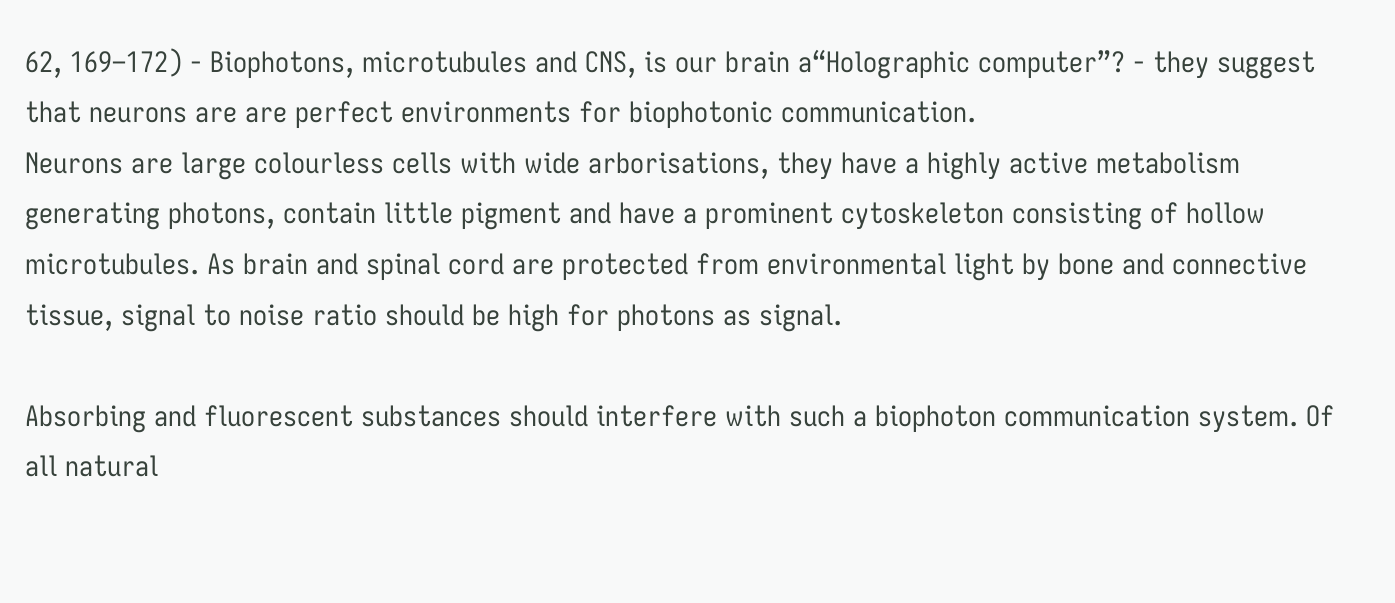62, 169–172) - Biophotons, microtubules and CNS, is our brain a“Holographic computer”? - they suggest that neurons are are perfect environments for biophotonic communication.
Neurons are large colourless cells with wide arborisations, they have a highly active metabolism generating photons, contain little pigment and have a prominent cytoskeleton consisting of hollow microtubules. As brain and spinal cord are protected from environmental light by bone and connective tissue, signal to noise ratio should be high for photons as signal.

Absorbing and fluorescent substances should interfere with such a biophoton communication system. Of all natural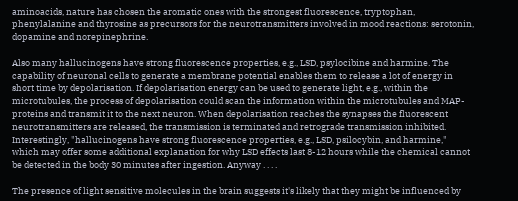aminoacids, nature has chosen the aromatic ones with the strongest fluorescence, tryptophan, phenylalanine and thyrosine as precursors for the neurotransmitters involved in mood reactions: serotonin, dopamine and norepinephrine.

Also many hallucinogens have strong fluorescence properties, e.g., LSD, psylocibine and harmine. The capability of neuronal cells to generate a membrane potential enables them to release a lot of energy in short time by depolarisation. If depolarisation energy can be used to generate light, e.g., within the microtubules, the process of depolarisation could scan the information within the microtubules and MAP-proteins and transmit it to the next neuron. When depolarisation reaches the synapses the fluorescent neurotransmitters are released, the transmission is terminated and retrograde transmission inhibited.
Interestingly, "hallucinogens have strong fluorescence properties, e.g., LSD, psilocybin, and harmine," which may offer some additional explanation for why LSD effects last 8-12 hours while the chemical cannot be detected in the body 30 minutes after ingestion. Anyway . . . .

The presence of light sensitive molecules in the brain suggests it's likely that they might be influenced by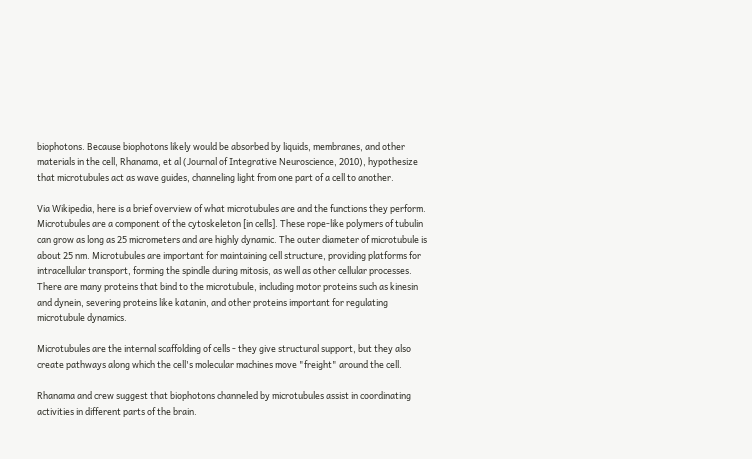biophotons. Because biophotons likely would be absorbed by liquids, membranes, and other materials in the cell, Rhanama, et al (Journal of Integrative Neuroscience, 2010), hypothesize that microtubules act as wave guides, channeling light from one part of a cell to another.

Via Wikipedia, here is a brief overview of what microtubules are and the functions they perform.
Microtubules are a component of the cytoskeleton [in cells]. These rope-like polymers of tubulin can grow as long as 25 micrometers and are highly dynamic. The outer diameter of microtubule is about 25 nm. Microtubules are important for maintaining cell structure, providing platforms for intracellular transport, forming the spindle during mitosis, as well as other cellular processes. There are many proteins that bind to the microtubule, including motor proteins such as kinesin and dynein, severing proteins like katanin, and other proteins important for regulating microtubule dynamics.

Microtubules are the internal scaffolding of cells - they give structural support, but they also create pathways along which the cell's molecular machines move "freight" around the cell.

Rhanama and crew suggest that biophotons channeled by microtubules assist in coordinating activities in different parts of the brain.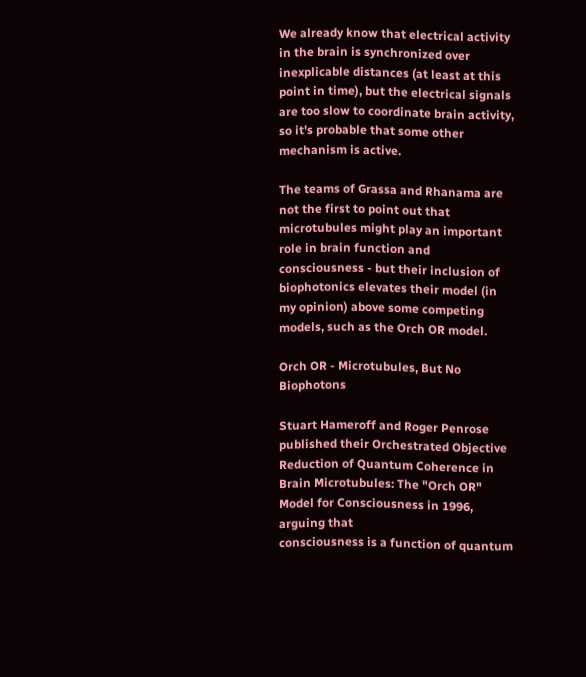We already know that electrical activity in the brain is synchronized over inexplicable distances (at least at this point in time), but the electrical signals are too slow to coordinate brain activity, so it's probable that some other mechanism is active.

The teams of Grassa and Rhanama are not the first to point out that microtubules might play an important role in brain function and consciousness - but their inclusion of biophotonics elevates their model (in my opinion) above some competing models, such as the Orch OR model.

Orch OR - Microtubules, But No Biophotons

Stuart Hameroff and Roger Penrose published their Orchestrated Objective Reduction of Quantum Coherence in Brain Microtubules: The "Orch OR" Model for Consciousness in 1996, arguing that
consciousness is a function of quantum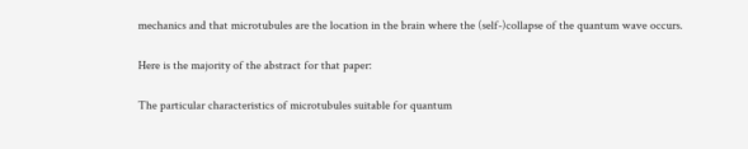mechanics and that microtubules are the location in the brain where the (self-)collapse of the quantum wave occurs.

Here is the majority of the abstract for that paper:

The particular characteristics of microtubules suitable for quantum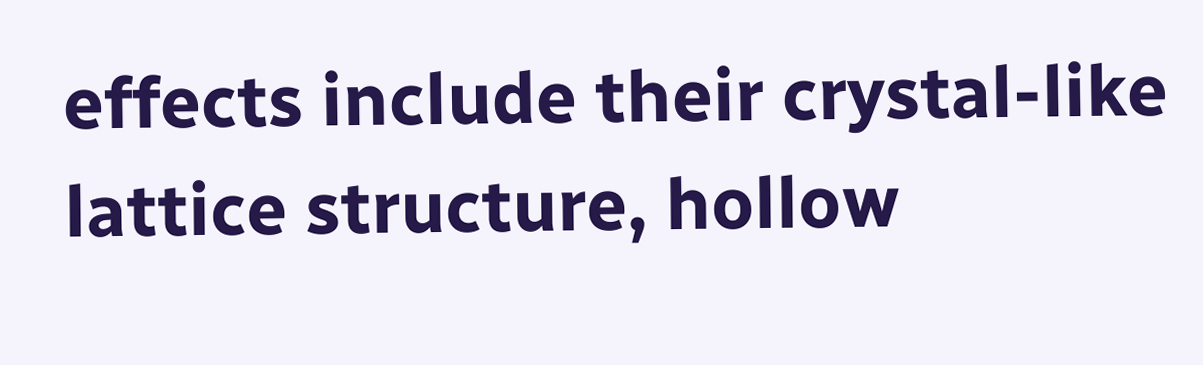effects include their crystal-like lattice structure, hollow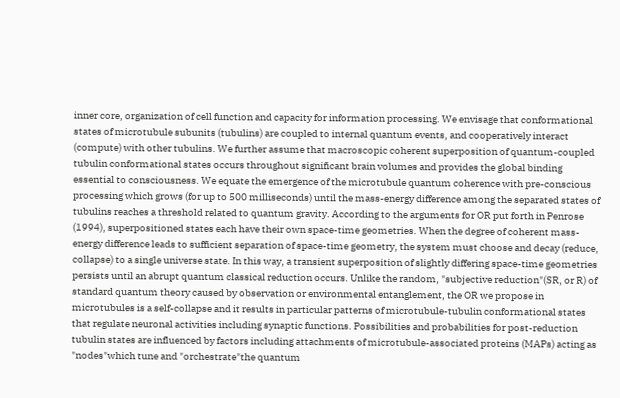inner core, organization of cell function and capacity for information processing. We envisage that conformational states of microtubule subunits (tubulins) are coupled to internal quantum events, and cooperatively interact (compute) with other tubulins. We further assume that macroscopic coherent superposition of quantum-coupled tubulin conformational states occurs throughout significant brain volumes and provides the global binding essential to consciousness. We equate the emergence of the microtubule quantum coherence with pre-conscious processing which grows (for up to 500 milliseconds) until the mass-energy difference among the separated states of tubulins reaches a threshold related to quantum gravity. According to the arguments for OR put forth in Penrose (1994), superpositioned states each have their own space-time geometries. When the degree of coherent mass-energy difference leads to sufficient separation of space-time geometry, the system must choose and decay (reduce, collapse) to a single universe state. In this way, a transient superposition of slightly differing space-time geometries persists until an abrupt quantum classical reduction occurs. Unlike the random, "subjective reduction"(SR, or R) of standard quantum theory caused by observation or environmental entanglement, the OR we propose in microtubules is a self-collapse and it results in particular patterns of microtubule-tubulin conformational states that regulate neuronal activities including synaptic functions. Possibilities and probabilities for post-reduction tubulin states are influenced by factors including attachments of microtubule-associated proteins (MAPs) acting as "nodes"which tune and "orchestrate"the quantum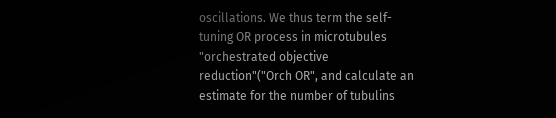oscillations. We thus term the self-tuning OR process in microtubules "orchestrated objective reduction"("Orch OR", and calculate an estimate for the number of tubulins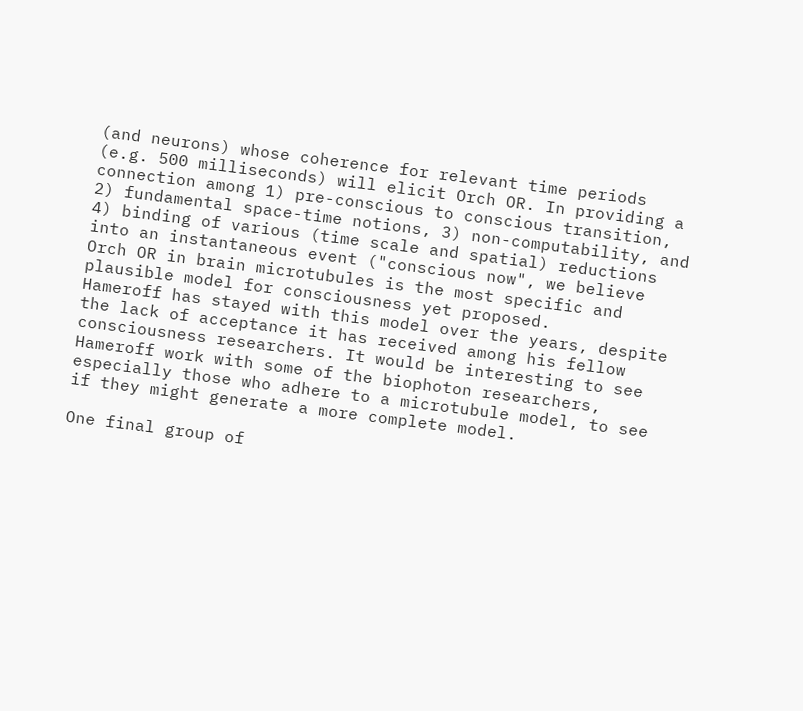(and neurons) whose coherence for relevant time periods (e.g. 500 milliseconds) will elicit Orch OR. In providing a connection among 1) pre-conscious to conscious transition, 2) fundamental space-time notions, 3) non-computability, and 4) binding of various (time scale and spatial) reductions into an instantaneous event ("conscious now", we believe Orch OR in brain microtubules is the most specific and plausible model for consciousness yet proposed.
Hameroff has stayed with this model over the years, despite the lack of acceptance it has received among his fellow consciousness researchers. It would be interesting to see Hameroff work with some of the biophoton researchers, especially those who adhere to a microtubule model, to see if they might generate a more complete model.

One final group of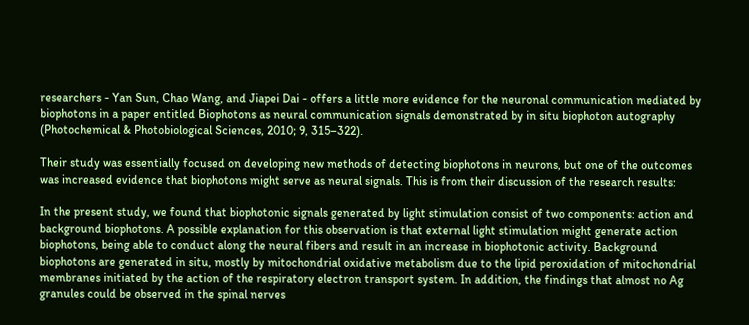researchers - Yan Sun, Chao Wang, and Jiapei Dai - offers a little more evidence for the neuronal communication mediated by biophotons in a paper entitled Biophotons as neural communication signals demonstrated by in situ biophoton autography (Photochemical & Photobiological Sciences, 2010; 9, 315–322).

Their study was essentially focused on developing new methods of detecting biophotons in neurons, but one of the outcomes was increased evidence that biophotons might serve as neural signals. This is from their discussion of the research results:

In the present study, we found that biophotonic signals generated by light stimulation consist of two components: action and background biophotons. A possible explanation for this observation is that external light stimulation might generate action biophotons, being able to conduct along the neural fibers and result in an increase in biophotonic activity. Background biophotons are generated in situ, mostly by mitochondrial oxidative metabolism due to the lipid peroxidation of mitochondrial membranes initiated by the action of the respiratory electron transport system. In addition, the findings that almost no Ag granules could be observed in the spinal nerves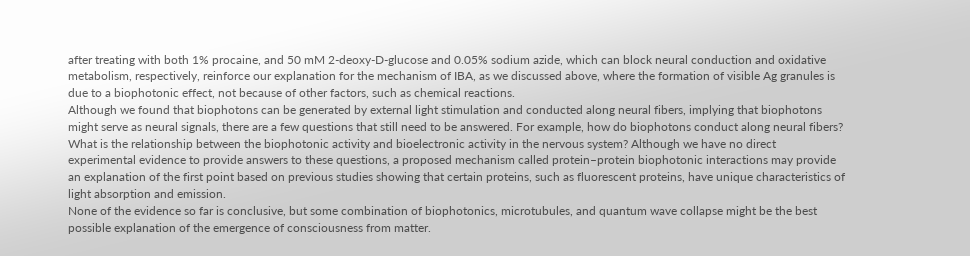after treating with both 1% procaine, and 50 mM 2-deoxy-D-glucose and 0.05% sodium azide, which can block neural conduction and oxidative metabolism, respectively, reinforce our explanation for the mechanism of IBA, as we discussed above, where the formation of visible Ag granules is due to a biophotonic effect, not because of other factors, such as chemical reactions.
Although we found that biophotons can be generated by external light stimulation and conducted along neural fibers, implying that biophotons might serve as neural signals, there are a few questions that still need to be answered. For example, how do biophotons conduct along neural fibers? What is the relationship between the biophotonic activity and bioelectronic activity in the nervous system? Although we have no direct experimental evidence to provide answers to these questions, a proposed mechanism called protein–protein biophotonic interactions may provide an explanation of the first point based on previous studies showing that certain proteins, such as fluorescent proteins, have unique characteristics of light absorption and emission.
None of the evidence so far is conclusive, but some combination of biophotonics, microtubules, and quantum wave collapse might be the best possible explanation of the emergence of consciousness from matter.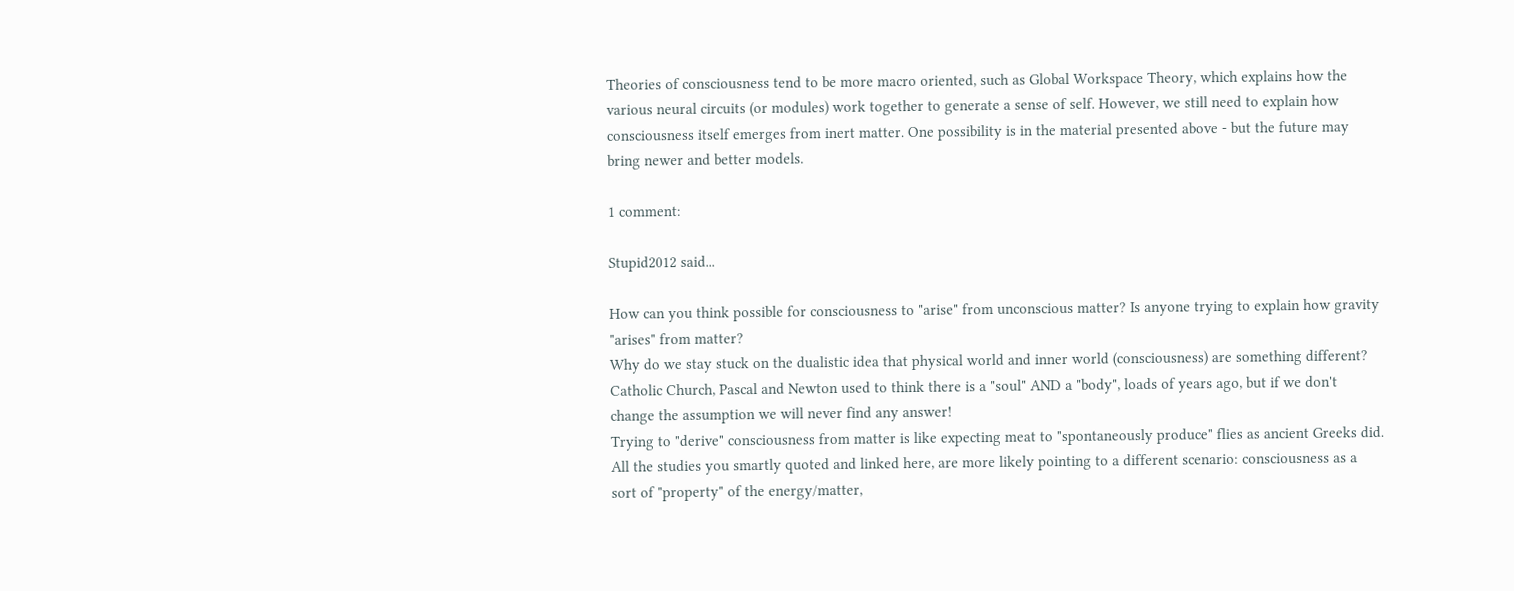Theories of consciousness tend to be more macro oriented, such as Global Workspace Theory, which explains how the various neural circuits (or modules) work together to generate a sense of self. However, we still need to explain how consciousness itself emerges from inert matter. One possibility is in the material presented above - but the future may bring newer and better models.

1 comment:

Stupid2012 said...

How can you think possible for consciousness to "arise" from unconscious matter? Is anyone trying to explain how gravity "arises" from matter?
Why do we stay stuck on the dualistic idea that physical world and inner world (consciousness) are something different?
Catholic Church, Pascal and Newton used to think there is a "soul" AND a "body", loads of years ago, but if we don't change the assumption we will never find any answer!
Trying to "derive" consciousness from matter is like expecting meat to "spontaneously produce" flies as ancient Greeks did.
All the studies you smartly quoted and linked here, are more likely pointing to a different scenario: consciousness as a sort of "property" of the energy/matter,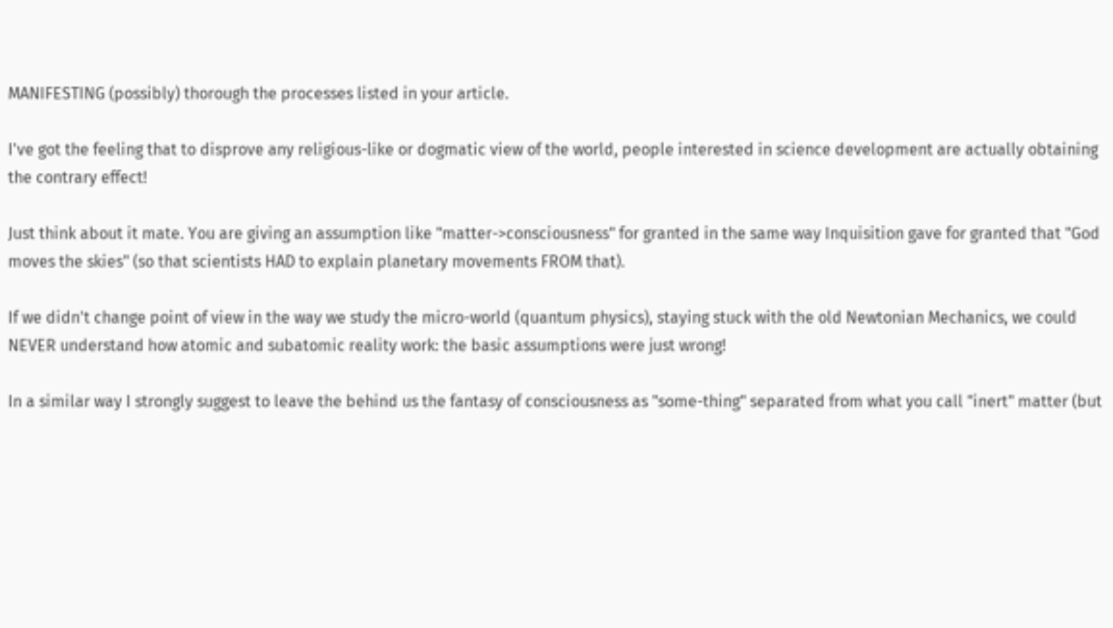MANIFESTING (possibly) thorough the processes listed in your article.

I've got the feeling that to disprove any religious-like or dogmatic view of the world, people interested in science development are actually obtaining the contrary effect!

Just think about it mate. You are giving an assumption like "matter->consciousness" for granted in the same way Inquisition gave for granted that "God moves the skies" (so that scientists HAD to explain planetary movements FROM that).

If we didn't change point of view in the way we study the micro-world (quantum physics), staying stuck with the old Newtonian Mechanics, we could NEVER understand how atomic and subatomic reality work: the basic assumptions were just wrong!

In a similar way I strongly suggest to leave the behind us the fantasy of consciousness as "some-thing" separated from what you call "inert" matter (but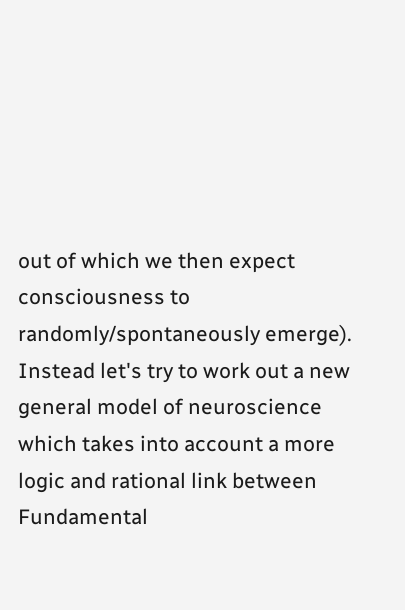out of which we then expect consciousness to randomly/spontaneously emerge). Instead let's try to work out a new general model of neuroscience which takes into account a more logic and rational link between Fundamental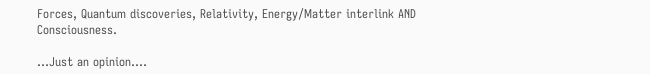Forces, Quantum discoveries, Relativity, Energy/Matter interlink AND Consciousness.

...Just an opinion....